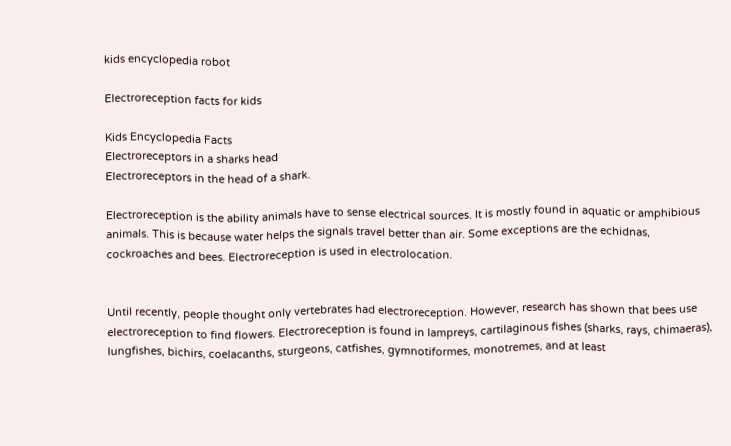kids encyclopedia robot

Electroreception facts for kids

Kids Encyclopedia Facts
Electroreceptors in a sharks head
Electroreceptors in the head of a shark.

Electroreception is the ability animals have to sense electrical sources. It is mostly found in aquatic or amphibious animals. This is because water helps the signals travel better than air. Some exceptions are the echidnas, cockroaches and bees. Electroreception is used in electrolocation.


Until recently, people thought only vertebrates had electroreception. However, research has shown that bees use electroreception to find flowers. Electroreception is found in lampreys, cartilaginous fishes (sharks, rays, chimaeras), lungfishes, bichirs, coelacanths, sturgeons, catfishes, gymnotiformes, monotremes, and at least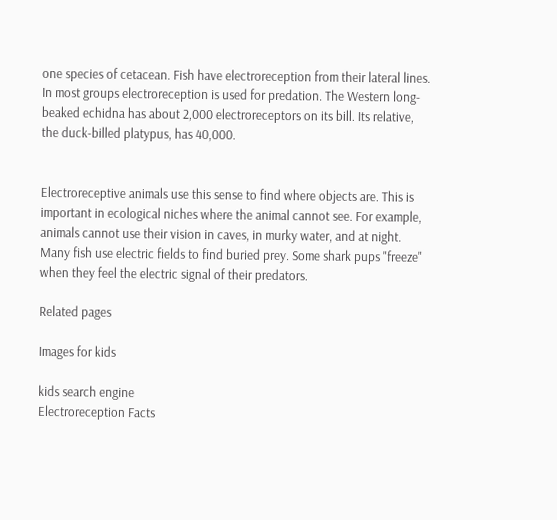one species of cetacean. Fish have electroreception from their lateral lines. In most groups electroreception is used for predation. The Western long-beaked echidna has about 2,000 electroreceptors on its bill. Its relative, the duck-billed platypus, has 40,000.


Electroreceptive animals use this sense to find where objects are. This is important in ecological niches where the animal cannot see. For example, animals cannot use their vision in caves, in murky water, and at night. Many fish use electric fields to find buried prey. Some shark pups "freeze" when they feel the electric signal of their predators.

Related pages

Images for kids

kids search engine
Electroreception Facts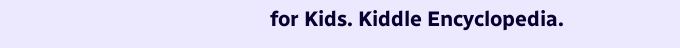for Kids. Kiddle Encyclopedia.